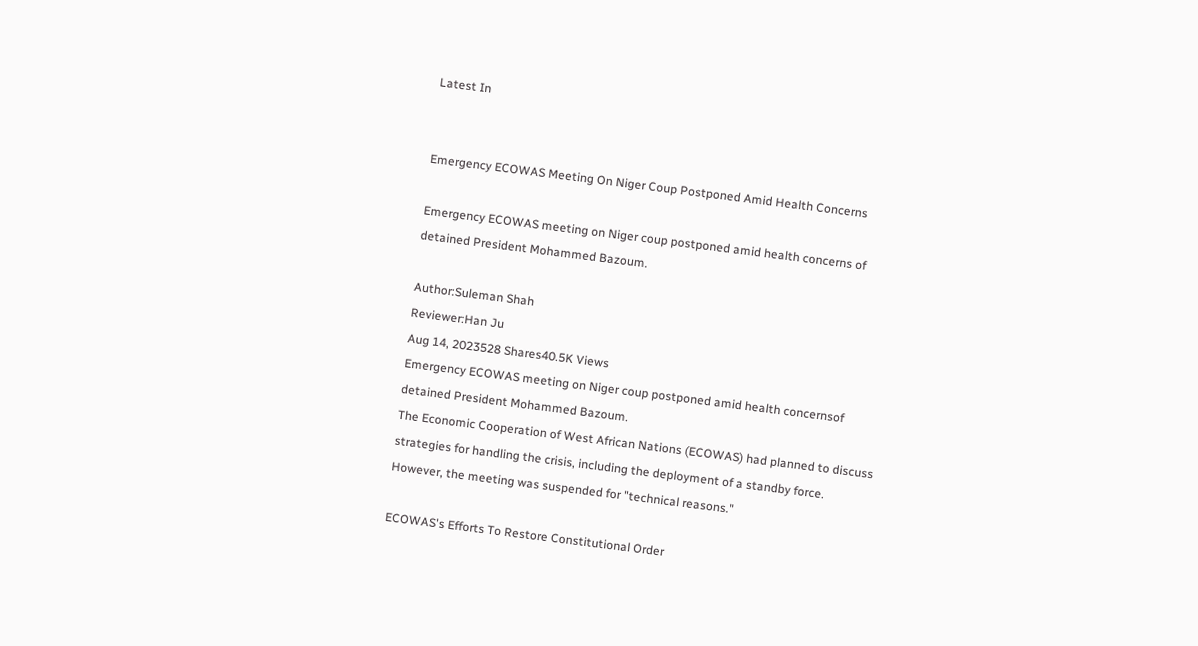Latest In


Emergency ECOWAS Meeting On Niger Coup Postponed Amid Health Concerns

Emergency ECOWAS meeting on Niger coup postponed amid health concerns of detained President Mohammed Bazoum.

Author:Suleman Shah
Reviewer:Han Ju
Aug 14, 2023528 Shares40.5K Views
Emergency ECOWAS meeting on Niger coup postponed amid health concernsof detained President Mohammed Bazoum.
The Economic Cooperation of West African Nations (ECOWAS) had planned to discuss strategies for handling the crisis, including the deployment of a standby force. However, the meeting was suspended for "technical reasons."

ECOWAS's Efforts To Restore Constitutional Order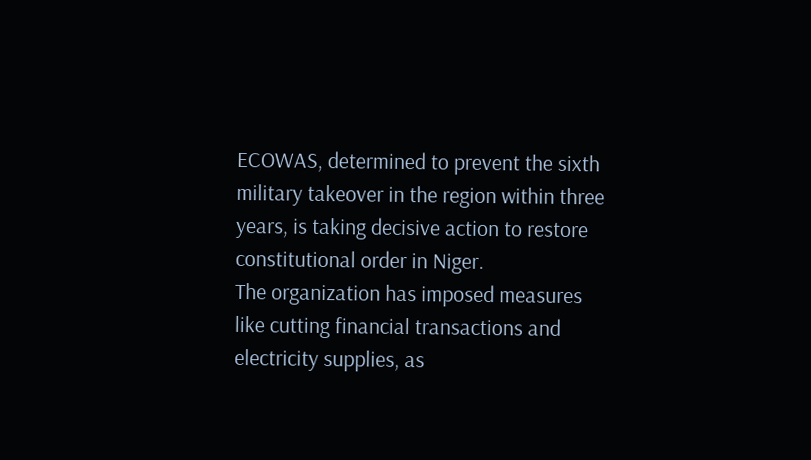ECOWAS, determined to prevent the sixth military takeover in the region within three years, is taking decisive action to restore constitutional order in Niger.
The organization has imposed measures like cutting financial transactions and electricity supplies, as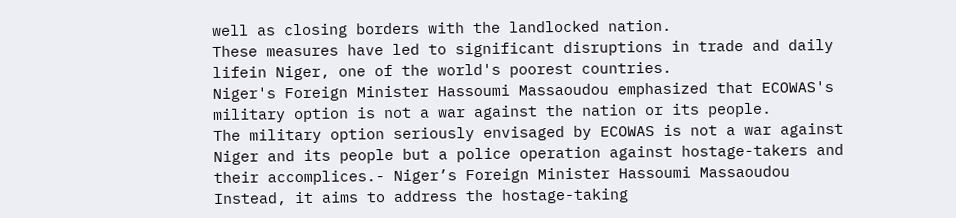well as closing borders with the landlocked nation.
These measures have led to significant disruptions in trade and daily lifein Niger, one of the world's poorest countries.
Niger's Foreign Minister Hassoumi Massaoudou emphasized that ECOWAS's military option is not a war against the nation or its people.
The military option seriously envisaged by ECOWAS is not a war against Niger and its people but a police operation against hostage-takers and their accomplices.- Niger’s Foreign Minister Hassoumi Massaoudou
Instead, it aims to address the hostage-taking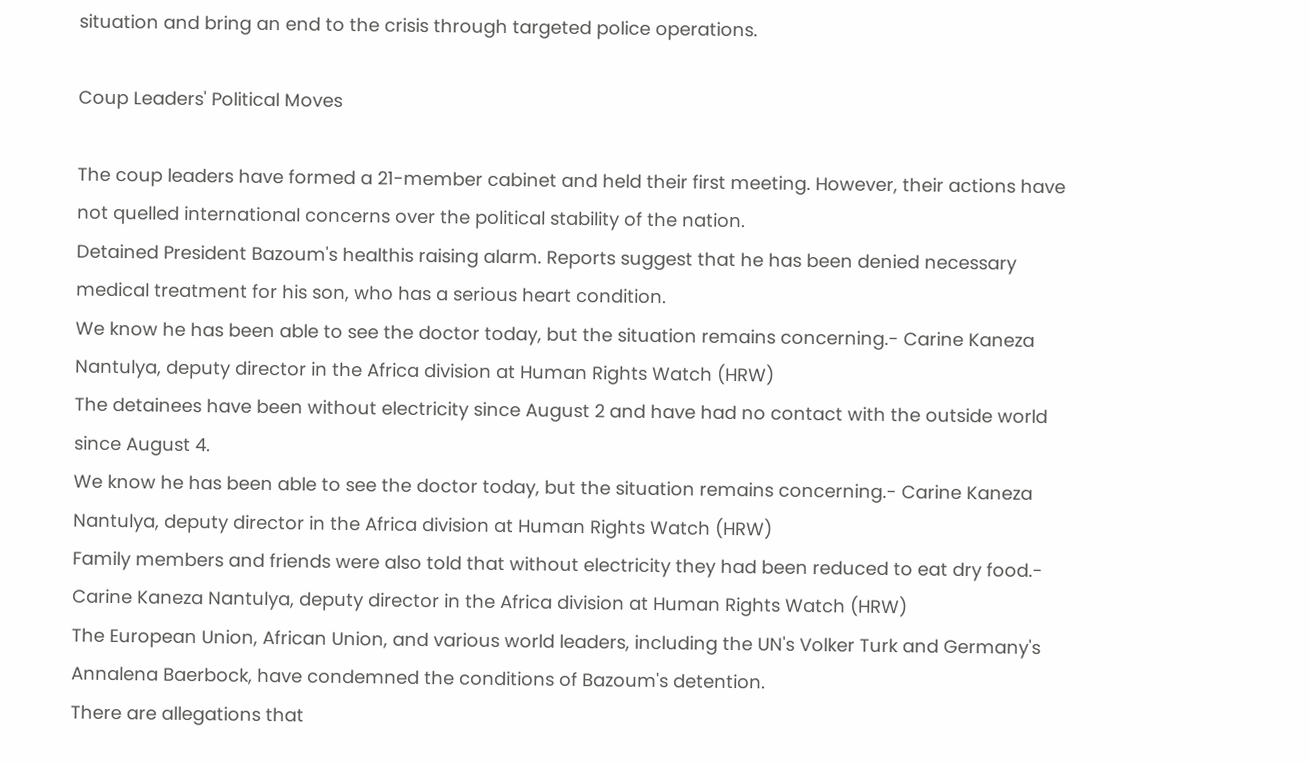situation and bring an end to the crisis through targeted police operations.

Coup Leaders' Political Moves

The coup leaders have formed a 21-member cabinet and held their first meeting. However, their actions have not quelled international concerns over the political stability of the nation.
Detained President Bazoum's healthis raising alarm. Reports suggest that he has been denied necessary medical treatment for his son, who has a serious heart condition.
We know he has been able to see the doctor today, but the situation remains concerning.- Carine Kaneza Nantulya, deputy director in the Africa division at Human Rights Watch (HRW)
The detainees have been without electricity since August 2 and have had no contact with the outside world since August 4.
We know he has been able to see the doctor today, but the situation remains concerning.- Carine Kaneza Nantulya, deputy director in the Africa division at Human Rights Watch (HRW)
Family members and friends were also told that without electricity they had been reduced to eat dry food.- Carine Kaneza Nantulya, deputy director in the Africa division at Human Rights Watch (HRW)
The European Union, African Union, and various world leaders, including the UN's Volker Turk and Germany's Annalena Baerbock, have condemned the conditions of Bazoum's detention.
There are allegations that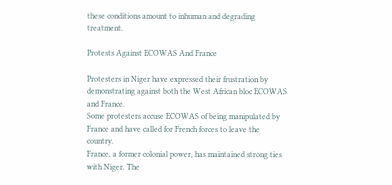these conditions amount to inhuman and degrading treatment.

Protests Against ECOWAS And France

Protesters in Niger have expressed their frustration by demonstrating against both the West African bloc ECOWAS and France.
Some protesters accuse ECOWAS of being manipulated by France and have called for French forces to leave the country.
France, a former colonial power, has maintained strong ties with Niger. The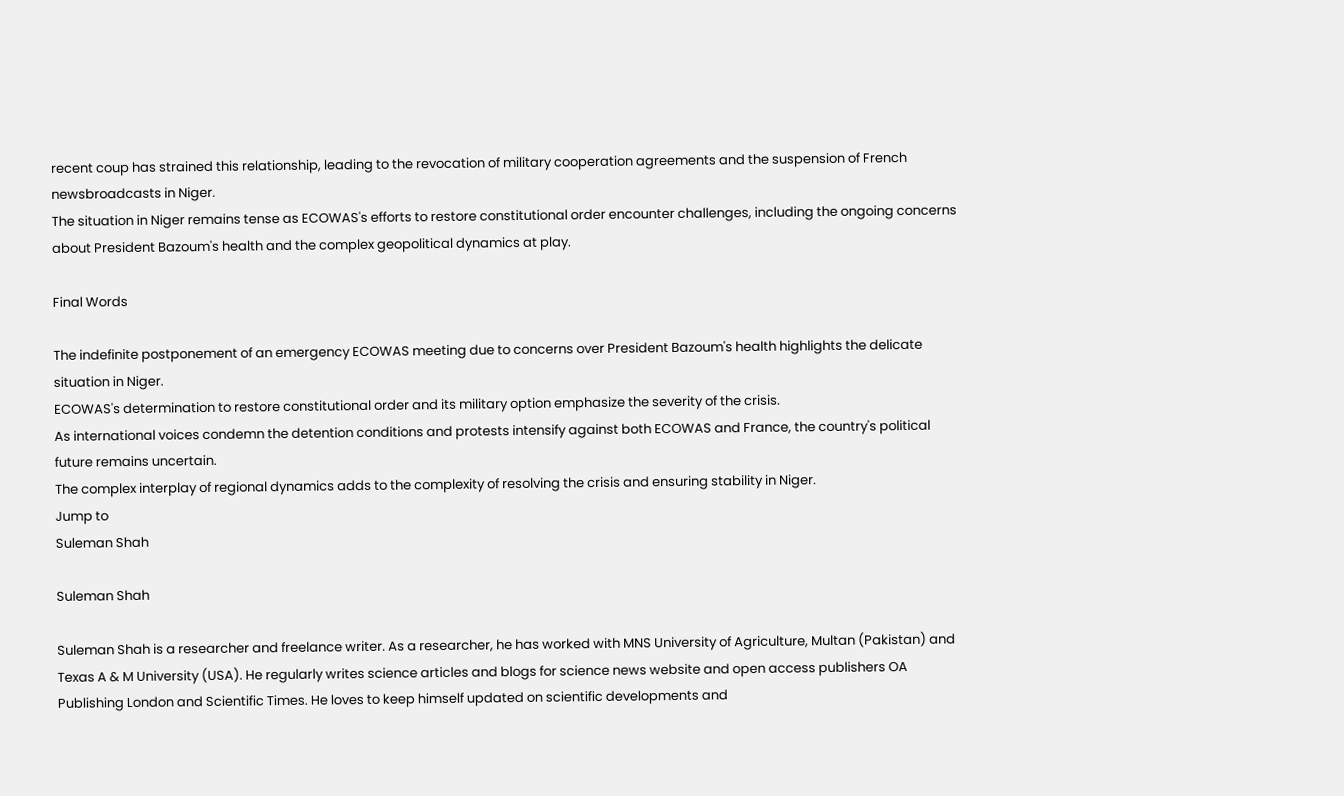recent coup has strained this relationship, leading to the revocation of military cooperation agreements and the suspension of French newsbroadcasts in Niger.
The situation in Niger remains tense as ECOWAS's efforts to restore constitutional order encounter challenges, including the ongoing concerns about President Bazoum's health and the complex geopolitical dynamics at play.

Final Words

The indefinite postponement of an emergency ECOWAS meeting due to concerns over President Bazoum's health highlights the delicate situation in Niger.
ECOWAS's determination to restore constitutional order and its military option emphasize the severity of the crisis.
As international voices condemn the detention conditions and protests intensify against both ECOWAS and France, the country's political future remains uncertain.
The complex interplay of regional dynamics adds to the complexity of resolving the crisis and ensuring stability in Niger.
Jump to
Suleman Shah

Suleman Shah

Suleman Shah is a researcher and freelance writer. As a researcher, he has worked with MNS University of Agriculture, Multan (Pakistan) and Texas A & M University (USA). He regularly writes science articles and blogs for science news website and open access publishers OA Publishing London and Scientific Times. He loves to keep himself updated on scientific developments and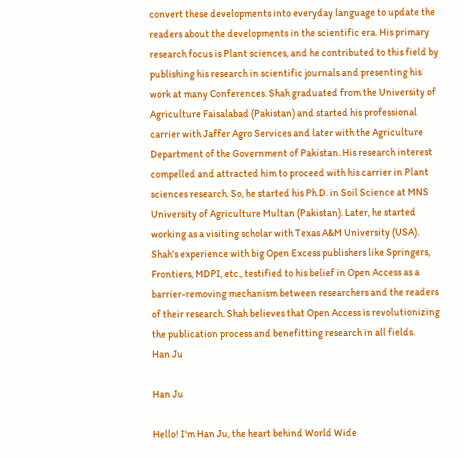convert these developments into everyday language to update the readers about the developments in the scientific era. His primary research focus is Plant sciences, and he contributed to this field by publishing his research in scientific journals and presenting his work at many Conferences. Shah graduated from the University of Agriculture Faisalabad (Pakistan) and started his professional carrier with Jaffer Agro Services and later with the Agriculture Department of the Government of Pakistan. His research interest compelled and attracted him to proceed with his carrier in Plant sciences research. So, he started his Ph.D. in Soil Science at MNS University of Agriculture Multan (Pakistan). Later, he started working as a visiting scholar with Texas A&M University (USA). Shah’s experience with big Open Excess publishers like Springers, Frontiers, MDPI, etc., testified to his belief in Open Access as a barrier-removing mechanism between researchers and the readers of their research. Shah believes that Open Access is revolutionizing the publication process and benefitting research in all fields.
Han Ju

Han Ju

Hello! I'm Han Ju, the heart behind World Wide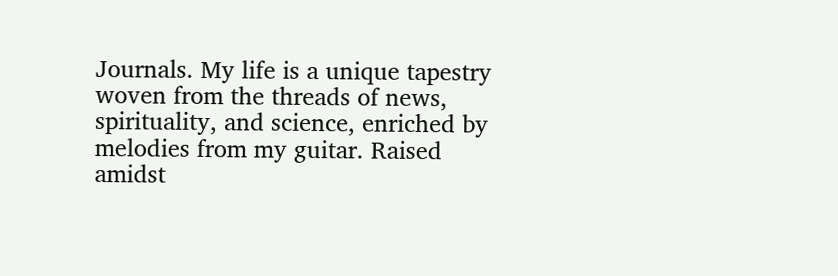Journals. My life is a unique tapestry woven from the threads of news, spirituality, and science, enriched by melodies from my guitar. Raised amidst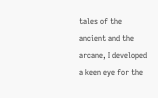tales of the ancient and the arcane, I developed a keen eye for the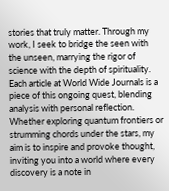stories that truly matter. Through my work, I seek to bridge the seen with the unseen, marrying the rigor of science with the depth of spirituality. Each article at World Wide Journals is a piece of this ongoing quest, blending analysis with personal reflection. Whether exploring quantum frontiers or strumming chords under the stars, my aim is to inspire and provoke thought, inviting you into a world where every discovery is a note in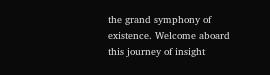the grand symphony of existence. Welcome aboard this journey of insight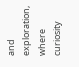and exploration, where curiosity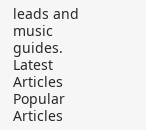leads and music guides.
Latest Articles
Popular Articles